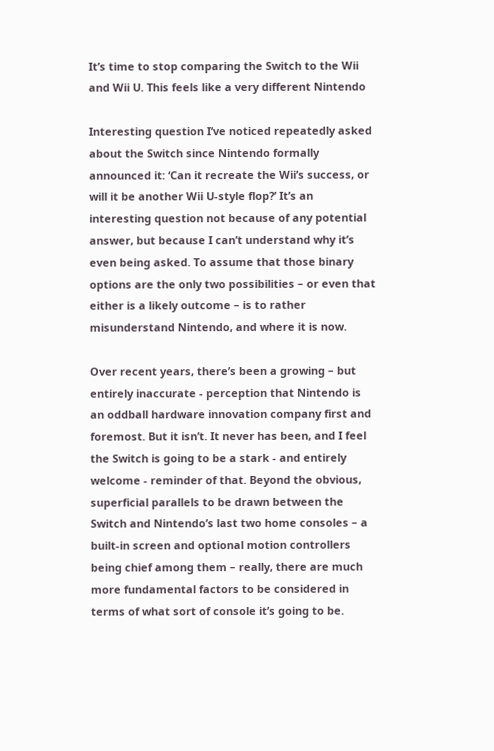It’s time to stop comparing the Switch to the Wii and Wii U. This feels like a very different Nintendo

Interesting question I’ve noticed repeatedly asked about the Switch since Nintendo formally announced it: ‘Can it recreate the Wii’s success, or will it be another Wii U-style flop?’ It’s an interesting question not because of any potential answer, but because I can’t understand why it’s even being asked. To assume that those binary options are the only two possibilities – or even that either is a likely outcome – is to rather misunderstand Nintendo, and where it is now.

Over recent years, there’s been a growing – but entirely inaccurate - perception that Nintendo is an oddball hardware innovation company first and foremost. But it isn’t. It never has been, and I feel the Switch is going to be a stark - and entirely welcome - reminder of that. Beyond the obvious, superficial parallels to be drawn between the Switch and Nintendo’s last two home consoles – a built-in screen and optional motion controllers being chief among them – really, there are much more fundamental factors to be considered in terms of what sort of console it’s going to be.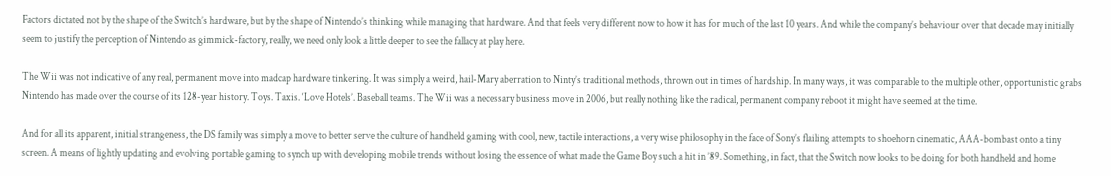Factors dictated not by the shape of the Switch’s hardware, but by the shape of Nintendo’s thinking while managing that hardware. And that feels very different now to how it has for much of the last 10 years. And while the company’s behaviour over that decade may initially seem to justify the perception of Nintendo as gimmick-factory, really, we need only look a little deeper to see the fallacy at play here.

The Wii was not indicative of any real, permanent move into madcap hardware tinkering. It was simply a weird, hail-Mary aberration to Ninty’s traditional methods, thrown out in times of hardship. In many ways, it was comparable to the multiple other, opportunistic grabs Nintendo has made over the course of its 128-year history. Toys. Taxis. ‘Love Hotels’. Baseball teams. The Wii was a necessary business move in 2006, but really nothing like the radical, permanent company reboot it might have seemed at the time.

And for all its apparent, initial strangeness, the DS family was simply a move to better serve the culture of handheld gaming with cool, new, tactile interactions, a very wise philosophy in the face of Sony’s flailing attempts to shoehorn cinematic, AAA-bombast onto a tiny screen. A means of lightly updating and evolving portable gaming to synch up with developing mobile trends without losing the essence of what made the Game Boy such a hit in ’89. Something, in fact, that the Switch now looks to be doing for both handheld and home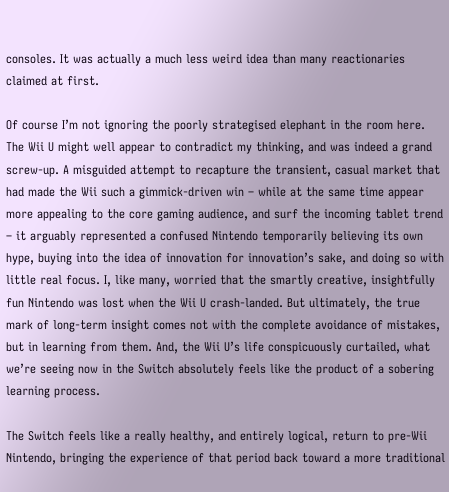consoles. It was actually a much less weird idea than many reactionaries claimed at first.

Of course I’m not ignoring the poorly strategised elephant in the room here. The Wii U might well appear to contradict my thinking, and was indeed a grand screw-up. A misguided attempt to recapture the transient, casual market that had made the Wii such a gimmick-driven win – while at the same time appear more appealing to the core gaming audience, and surf the incoming tablet trend – it arguably represented a confused Nintendo temporarily believing its own hype, buying into the idea of innovation for innovation’s sake, and doing so with little real focus. I, like many, worried that the smartly creative, insightfully fun Nintendo was lost when the Wii U crash-landed. But ultimately, the true mark of long-term insight comes not with the complete avoidance of mistakes, but in learning from them. And, the Wii U’s life conspicuously curtailed, what we’re seeing now in the Switch absolutely feels like the product of a sobering learning process.

The Switch feels like a really healthy, and entirely logical, return to pre-Wii Nintendo, bringing the experience of that period back toward a more traditional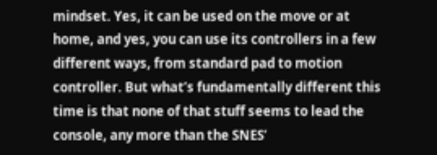mindset. Yes, it can be used on the move or at home, and yes, you can use its controllers in a few different ways, from standard pad to motion controller. But what’s fundamentally different this time is that none of that stuff seems to lead the console, any more than the SNES’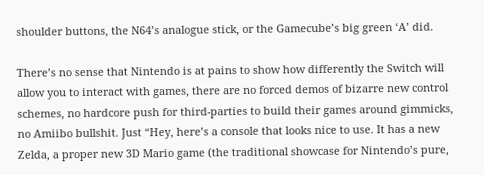shoulder buttons, the N64’s analogue stick, or the Gamecube’s big green ‘A’ did.

There’s no sense that Nintendo is at pains to show how differently the Switch will allow you to interact with games, there are no forced demos of bizarre new control schemes, no hardcore push for third-parties to build their games around gimmicks, no Amiibo bullshit. Just “Hey, here’s a console that looks nice to use. It has a new Zelda, a proper new 3D Mario game (the traditional showcase for Nintendo’s pure,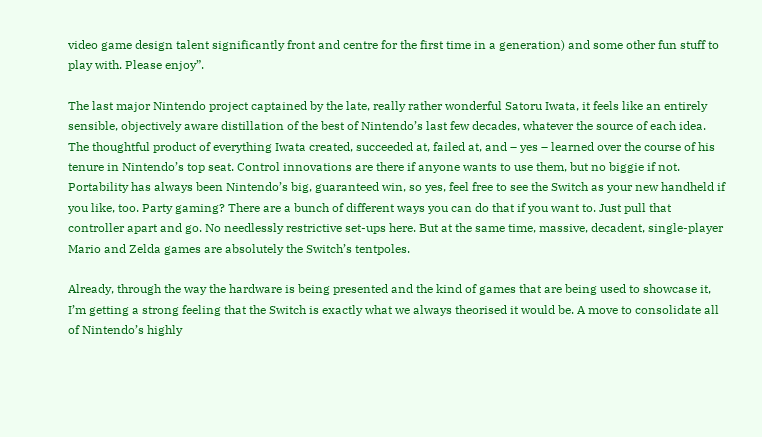video game design talent significantly front and centre for the first time in a generation) and some other fun stuff to play with. Please enjoy”.

The last major Nintendo project captained by the late, really rather wonderful Satoru Iwata, it feels like an entirely sensible, objectively aware distillation of the best of Nintendo’s last few decades, whatever the source of each idea. The thoughtful product of everything Iwata created, succeeded at, failed at, and – yes – learned over the course of his tenure in Nintendo’s top seat. Control innovations are there if anyone wants to use them, but no biggie if not. Portability has always been Nintendo’s big, guaranteed win, so yes, feel free to see the Switch as your new handheld if you like, too. Party gaming? There are a bunch of different ways you can do that if you want to. Just pull that controller apart and go. No needlessly restrictive set-ups here. But at the same time, massive, decadent, single-player Mario and Zelda games are absolutely the Switch’s tentpoles.

Already, through the way the hardware is being presented and the kind of games that are being used to showcase it, I’m getting a strong feeling that the Switch is exactly what we always theorised it would be. A move to consolidate all of Nintendo’s highly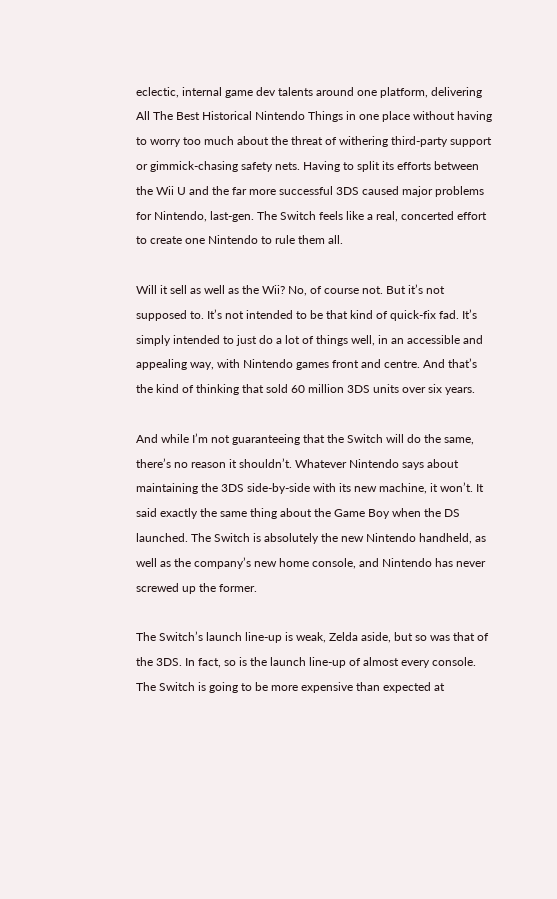eclectic, internal game dev talents around one platform, delivering All The Best Historical Nintendo Things in one place without having to worry too much about the threat of withering third-party support or gimmick-chasing safety nets. Having to split its efforts between the Wii U and the far more successful 3DS caused major problems for Nintendo, last-gen. The Switch feels like a real, concerted effort to create one Nintendo to rule them all.

Will it sell as well as the Wii? No, of course not. But it’s not supposed to. It’s not intended to be that kind of quick-fix fad. It’s simply intended to just do a lot of things well, in an accessible and appealing way, with Nintendo games front and centre. And that’s the kind of thinking that sold 60 million 3DS units over six years.

And while I’m not guaranteeing that the Switch will do the same, there’s no reason it shouldn’t. Whatever Nintendo says about maintaining the 3DS side-by-side with its new machine, it won’t. It said exactly the same thing about the Game Boy when the DS launched. The Switch is absolutely the new Nintendo handheld, as well as the company’s new home console, and Nintendo has never screwed up the former.

The Switch’s launch line-up is weak, Zelda aside, but so was that of the 3DS. In fact, so is the launch line-up of almost every console. The Switch is going to be more expensive than expected at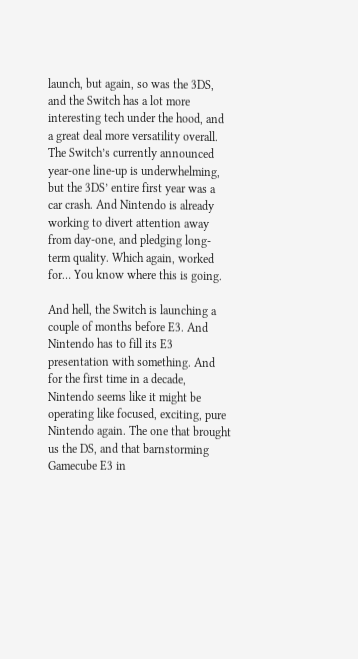launch, but again, so was the 3DS, and the Switch has a lot more interesting tech under the hood, and a great deal more versatility overall. The Switch’s currently announced year-one line-up is underwhelming, but the 3DS’ entire first year was a car crash. And Nintendo is already working to divert attention away from day-one, and pledging long-term quality. Which again, worked for… You know where this is going.

And hell, the Switch is launching a couple of months before E3. And Nintendo has to fill its E3 presentation with something. And for the first time in a decade, Nintendo seems like it might be operating like focused, exciting, pure Nintendo again. The one that brought us the DS, and that barnstorming Gamecube E3 in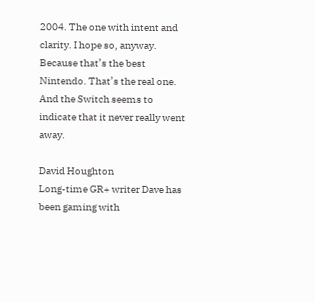2004. The one with intent and clarity. I hope so, anyway. Because that’s the best Nintendo. That’s the real one. And the Switch seems to indicate that it never really went away.

David Houghton
Long-time GR+ writer Dave has been gaming with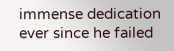immense dedication ever since he failed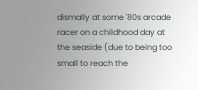dismally at some '80s arcade racer on a childhood day at the seaside (due to being too small to reach the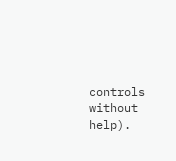controls without help).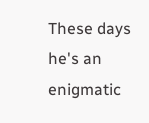These days he's an enigmatic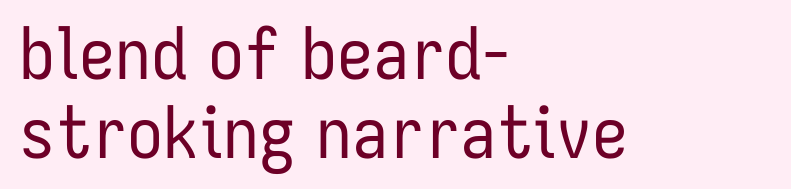blend of beard-stroking narrative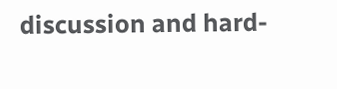discussion and hard-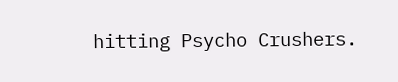hitting Psycho Crushers.